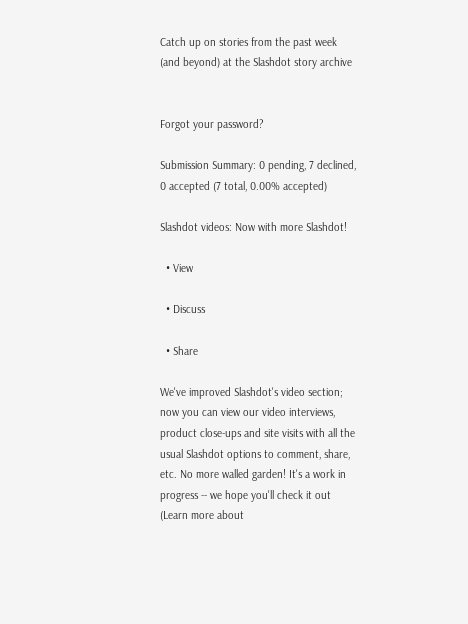Catch up on stories from the past week (and beyond) at the Slashdot story archive


Forgot your password?

Submission Summary: 0 pending, 7 declined, 0 accepted (7 total, 0.00% accepted)

Slashdot videos: Now with more Slashdot!

  • View

  • Discuss

  • Share

We've improved Slashdot's video section; now you can view our video interviews, product close-ups and site visits with all the usual Slashdot options to comment, share, etc. No more walled garden! It's a work in progress -- we hope you'll check it out (Learn more about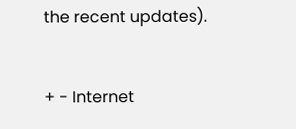the recent updates).


+ - Internet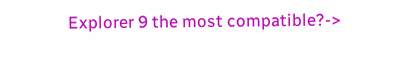Explorer 9 the most compatible?->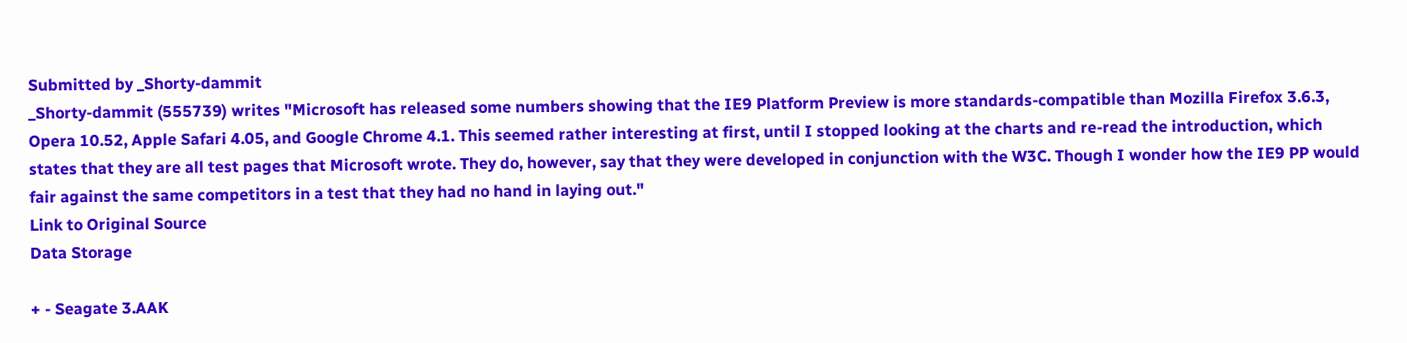Submitted by _Shorty-dammit
_Shorty-dammit (555739) writes "Microsoft has released some numbers showing that the IE9 Platform Preview is more standards-compatible than Mozilla Firefox 3.6.3, Opera 10.52, Apple Safari 4.05, and Google Chrome 4.1. This seemed rather interesting at first, until I stopped looking at the charts and re-read the introduction, which states that they are all test pages that Microsoft wrote. They do, however, say that they were developed in conjunction with the W3C. Though I wonder how the IE9 PP would fair against the same competitors in a test that they had no hand in laying out."
Link to Original Source
Data Storage

+ - Seagate 3.AAK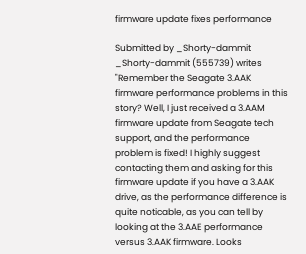firmware update fixes performance

Submitted by _Shorty-dammit
_Shorty-dammit (555739) writes "Remember the Seagate 3.AAK firmware performance problems in this story? Well, I just received a 3.AAM firmware update from Seagate tech support, and the performance problem is fixed! I highly suggest contacting them and asking for this firmware update if you have a 3.AAK drive, as the performance difference is quite noticable, as you can tell by looking at the 3.AAE performance versus 3.AAK firmware. Looks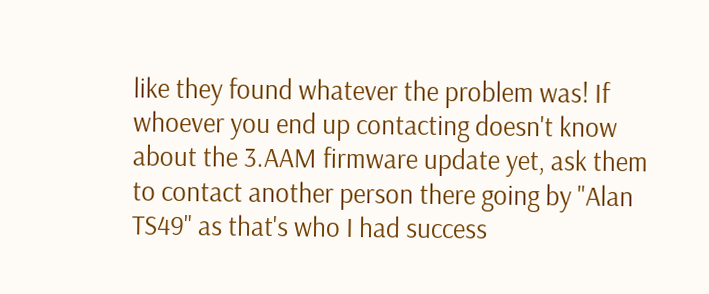like they found whatever the problem was! If whoever you end up contacting doesn't know about the 3.AAM firmware update yet, ask them to contact another person there going by "Alan TS49" as that's who I had success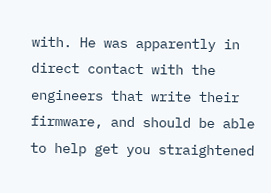with. He was apparently in direct contact with the engineers that write their firmware, and should be able to help get you straightened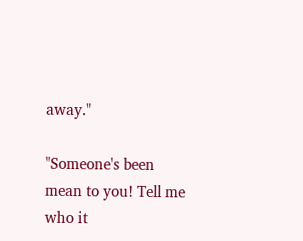away."

"Someone's been mean to you! Tell me who it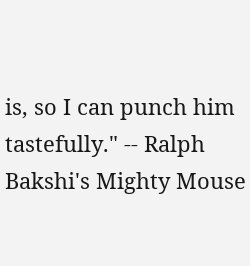is, so I can punch him tastefully." -- Ralph Bakshi's Mighty Mouse